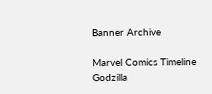Banner Archive

Marvel Comics Timeline
Godzilla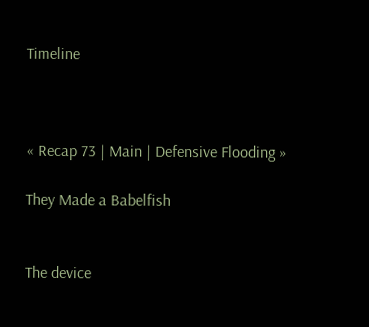Timeline



« Recap 73 | Main | Defensive Flooding »

They Made a Babelfish


The device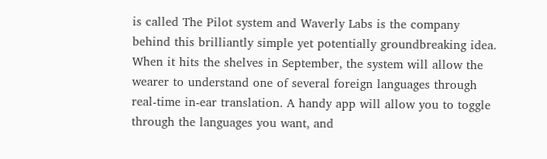is called The Pilot system and Waverly Labs is the company behind this brilliantly simple yet potentially groundbreaking idea. When it hits the shelves in September, the system will allow the wearer to understand one of several foreign languages through real-time in-ear translation. A handy app will allow you to toggle through the languages you want, and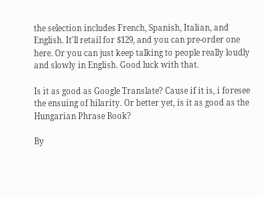the selection includes French, Spanish, Italian, and English. It'll retail for $129, and you can pre-order one here. Or you can just keep talking to people really loudly and slowly in English. Good luck with that.

Is it as good as Google Translate? Cause if it is, i foresee the ensuing of hilarity. Or better yet, is it as good as the Hungarian Phrase Book?

By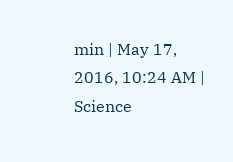min | May 17, 2016, 10:24 AM | Science